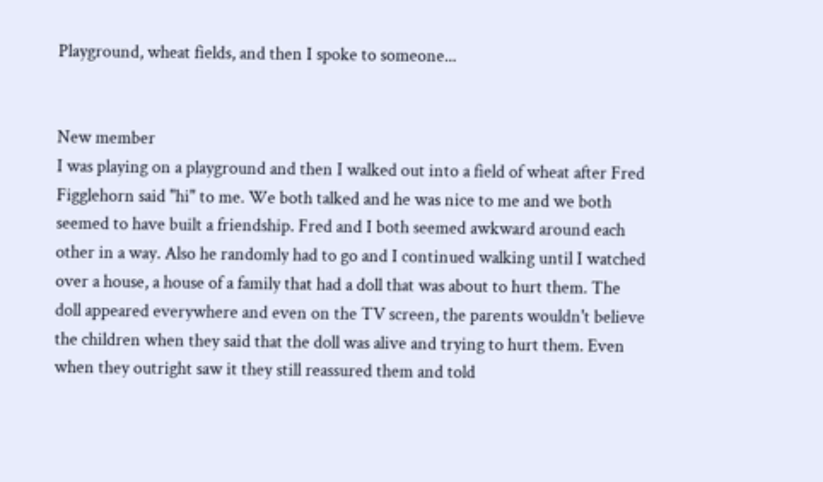Playground, wheat fields, and then I spoke to someone...


New member
I was playing on a playground and then I walked out into a field of wheat after Fred Figglehorn said "hi" to me. We both talked and he was nice to me and we both seemed to have built a friendship. Fred and I both seemed awkward around each other in a way. Also he randomly had to go and I continued walking until I watched over a house, a house of a family that had a doll that was about to hurt them. The doll appeared everywhere and even on the TV screen, the parents wouldn't believe the children when they said that the doll was alive and trying to hurt them. Even when they outright saw it they still reassured them and told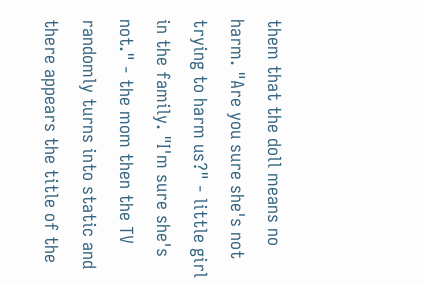them that the doll means no harm. "Are you sure she's not trying to harm us?" - little girl in the family. "I'm sure she's not." - the mom then the TV randomly turns into static and there appears the title of the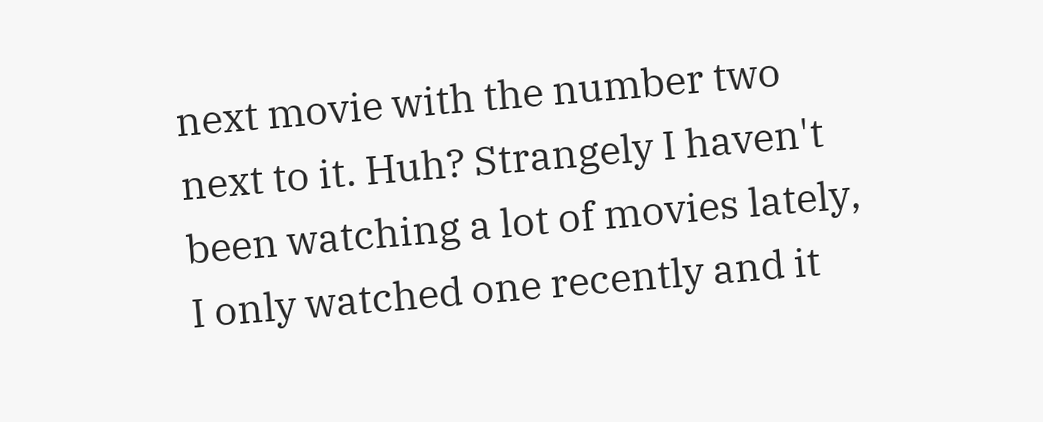next movie with the number two next to it. Huh? Strangely I haven't been watching a lot of movies lately, I only watched one recently and it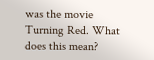was the movie Turning Red. What does this mean?